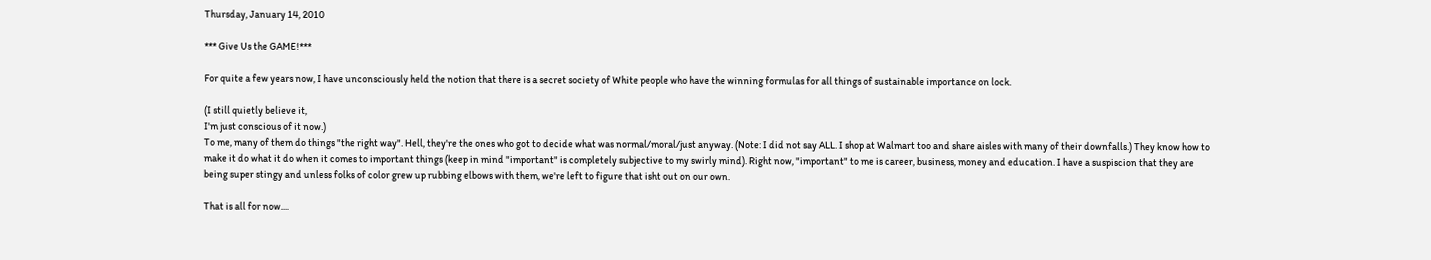Thursday, January 14, 2010

*** Give Us the GAME!***

For quite a few years now, I have unconsciously held the notion that there is a secret society of White people who have the winning formulas for all things of sustainable importance on lock.

(I still quietly believe it,
I'm just conscious of it now.)
To me, many of them do things "the right way". Hell, they're the ones who got to decide what was normal/moral/just anyway. (Note: I did not say ALL. I shop at Walmart too and share aisles with many of their downfalls.) They know how to make it do what it do when it comes to important things (keep in mind "important" is completely subjective to my swirly mind). Right now, "important" to me is career, business, money and education. I have a suspiscion that they are being super stingy and unless folks of color grew up rubbing elbows with them, we're left to figure that isht out on our own.

That is all for now....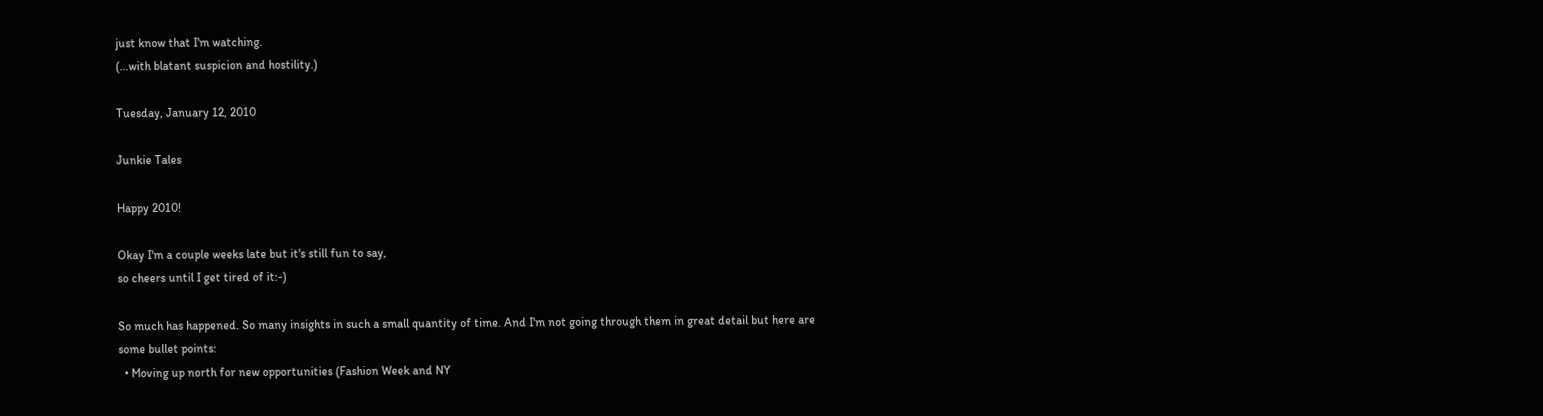just know that I'm watching.
(...with blatant suspicion and hostility.)

Tuesday, January 12, 2010

Junkie Tales

Happy 2010!

Okay I'm a couple weeks late but it's still fun to say,
so cheers until I get tired of it:-)

So much has happened. So many insights in such a small quantity of time. And I'm not going through them in great detail but here are some bullet points:
  • Moving up north for new opportunities (Fashion Week and NY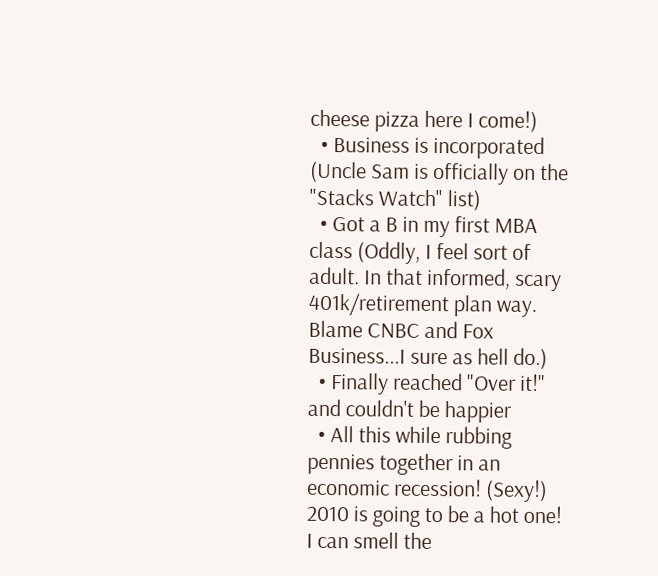cheese pizza here I come!)
  • Business is incorporated (Uncle Sam is officially on the "Stacks Watch" list)
  • Got a B in my first MBA class (Oddly, I feel sort of adult. In that informed, scary 401k/retirement plan way. Blame CNBC and Fox Business...I sure as hell do.)
  • Finally reached "Over it!" and couldn't be happier
  • All this while rubbing pennies together in an economic recession! (Sexy!)
2010 is going to be a hot one!
I can smell the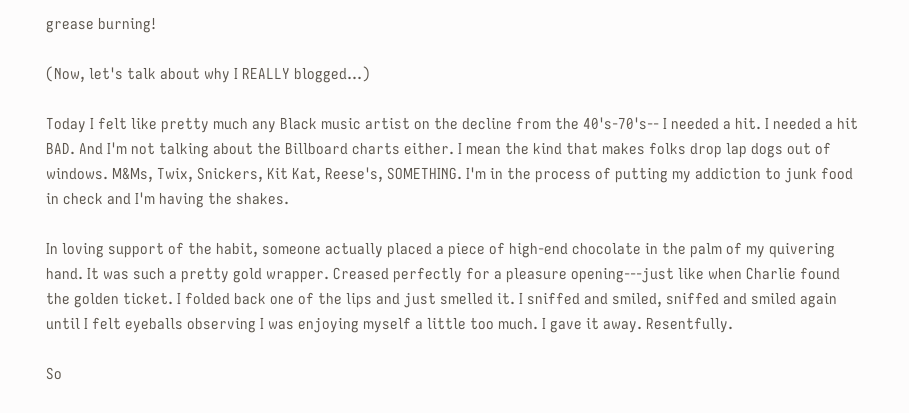grease burning!

(Now, let's talk about why I REALLY blogged...)

Today I felt like pretty much any Black music artist on the decline from the 40's-70's-- I needed a hit. I needed a hit BAD. And I'm not talking about the Billboard charts either. I mean the kind that makes folks drop lap dogs out of windows. M&Ms, Twix, Snickers, Kit Kat, Reese's, SOMETHING. I'm in the process of putting my addiction to junk food in check and I'm having the shakes.

In loving support of the habit, someone actually placed a piece of high-end chocolate in the palm of my quivering hand. It was such a pretty gold wrapper. Creased perfectly for a pleasure opening---just like when Charlie found the golden ticket. I folded back one of the lips and just smelled it. I sniffed and smiled, sniffed and smiled again until I felt eyeballs observing I was enjoying myself a little too much. I gave it away. Resentfully.

So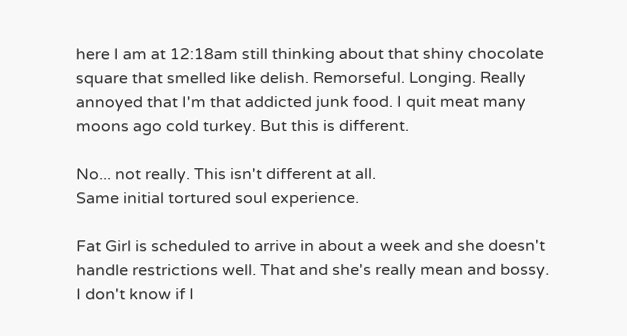here I am at 12:18am still thinking about that shiny chocolate square that smelled like delish. Remorseful. Longing. Really annoyed that I'm that addicted junk food. I quit meat many moons ago cold turkey. But this is different.

No... not really. This isn't different at all.
Same initial tortured soul experience.

Fat Girl is scheduled to arrive in about a week and she doesn't handle restrictions well. That and she's really mean and bossy. I don't know if I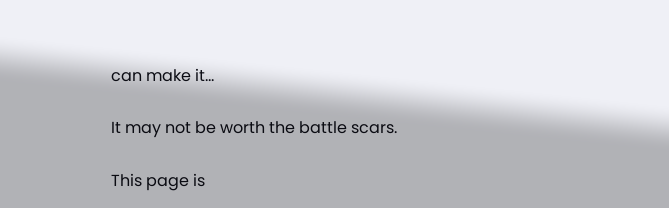can make it...

It may not be worth the battle scars.

This page is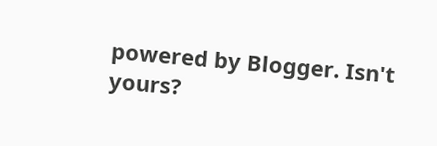powered by Blogger. Isn't yours?